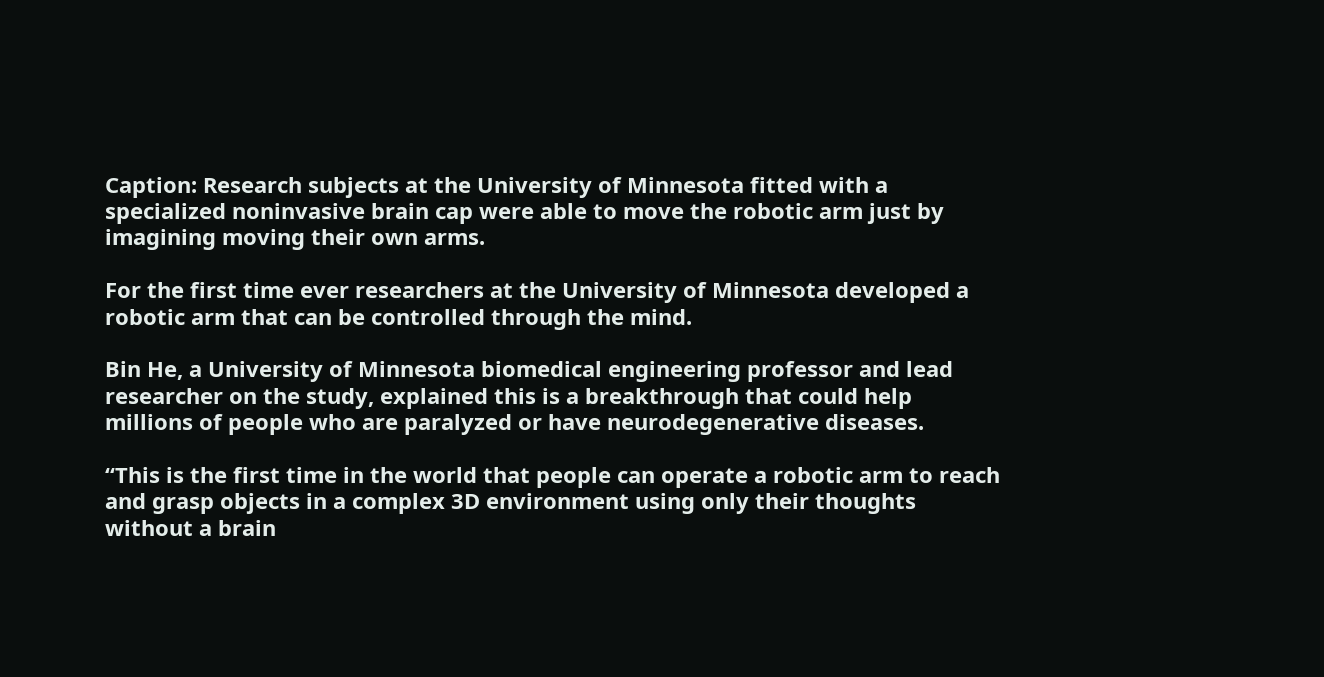Caption: Research subjects at the University of Minnesota fitted with a specialized noninvasive brain cap were able to move the robotic arm just by imagining moving their own arms.

For the first time ever researchers at the University of Minnesota developed a robotic arm that can be controlled through the mind.

Bin He, a University of Minnesota biomedical engineering professor and lead researcher on the study, explained this is a breakthrough that could help millions of people who are paralyzed or have neurodegenerative diseases.

“This is the first time in the world that people can operate a robotic arm to reach and grasp objects in a complex 3D environment using only their thoughts without a brain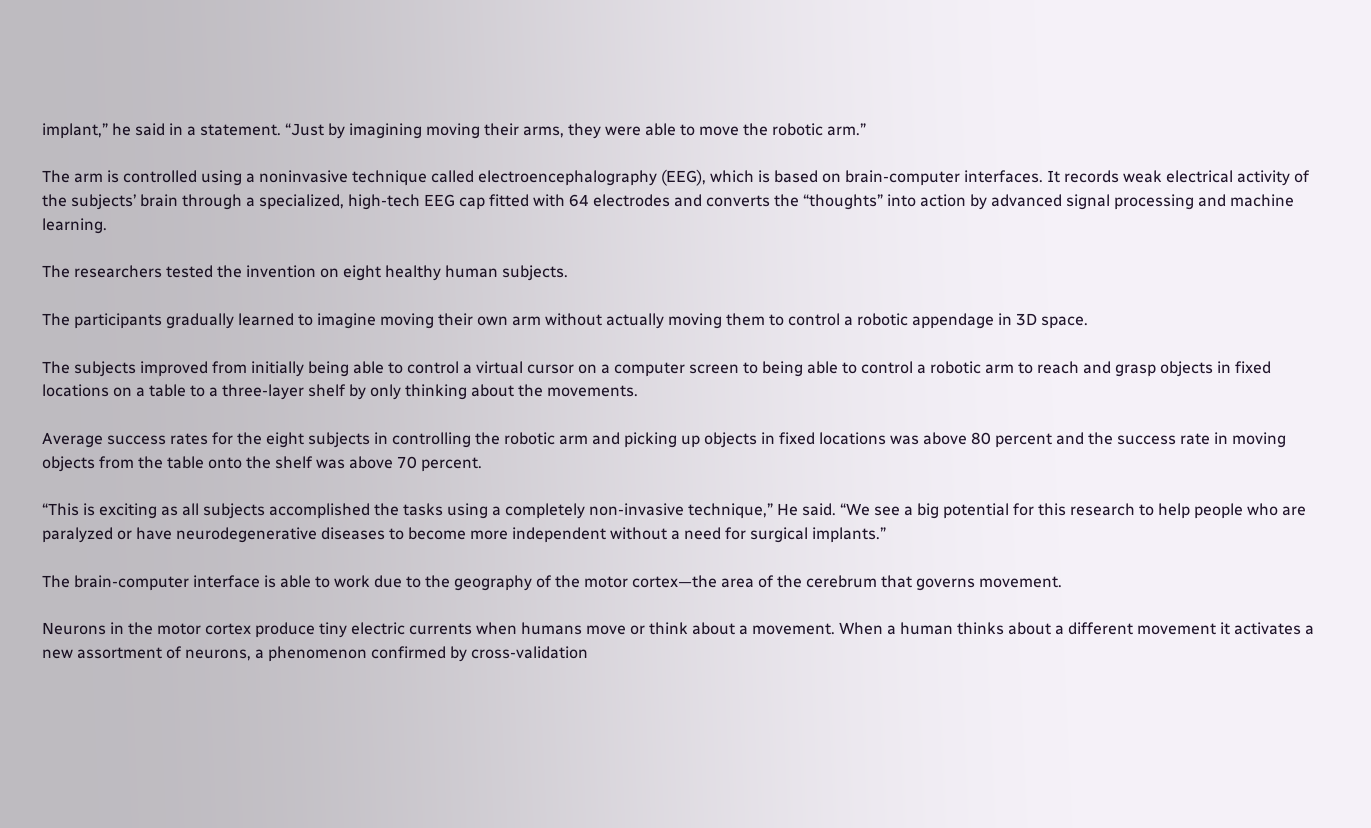implant,” he said in a statement. “Just by imagining moving their arms, they were able to move the robotic arm.”

The arm is controlled using a noninvasive technique called electroencephalography (EEG), which is based on brain-computer interfaces. It records weak electrical activity of the subjects’ brain through a specialized, high-tech EEG cap fitted with 64 electrodes and converts the “thoughts” into action by advanced signal processing and machine learning.

The researchers tested the invention on eight healthy human subjects.

The participants gradually learned to imagine moving their own arm without actually moving them to control a robotic appendage in 3D space.

The subjects improved from initially being able to control a virtual cursor on a computer screen to being able to control a robotic arm to reach and grasp objects in fixed locations on a table to a three-layer shelf by only thinking about the movements.

Average success rates for the eight subjects in controlling the robotic arm and picking up objects in fixed locations was above 80 percent and the success rate in moving objects from the table onto the shelf was above 70 percent.

“This is exciting as all subjects accomplished the tasks using a completely non-invasive technique,” He said. “We see a big potential for this research to help people who are paralyzed or have neurodegenerative diseases to become more independent without a need for surgical implants.”

The brain-computer interface is able to work due to the geography of the motor cortex—the area of the cerebrum that governs movement.

Neurons in the motor cortex produce tiny electric currents when humans move or think about a movement. When a human thinks about a different movement it activates a new assortment of neurons, a phenomenon confirmed by cross-validation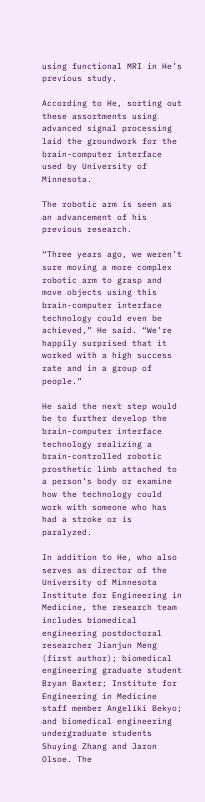using functional MRI in He’s previous study.

According to He, sorting out these assortments using advanced signal processing laid the groundwork for the brain-computer interface used by University of Minnesota.

The robotic arm is seen as an advancement of his previous research.

“Three years ago, we weren’t sure moving a more complex robotic arm to grasp and move objects using this brain-computer interface technology could even be achieved,” He said. “We’re happily surprised that it worked with a high success rate and in a group of people.”

He said the next step would be to further develop the brain-computer interface technology realizing a brain-controlled robotic prosthetic limb attached to a person’s body or examine how the technology could work with someone who has had a stroke or is paralyzed.

In addition to He, who also serves as director of the University of Minnesota Institute for Engineering in Medicine, the research team includes biomedical engineering postdoctoral researcher Jianjun Meng (first author); biomedical engineering graduate student Bryan Baxter; Institute for Engineering in Medicine staff member Angeliki Bekyo; and biomedical engineering undergraduate students Shuying Zhang and Jaron Olsoe. The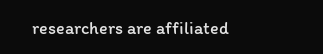researchers are affiliated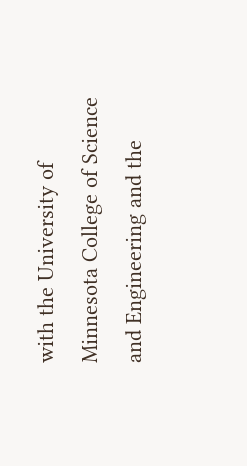with the University of Minnesota College of Science and Engineering and the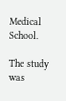Medical School.

The study was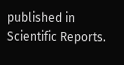published in Scientific Reports.